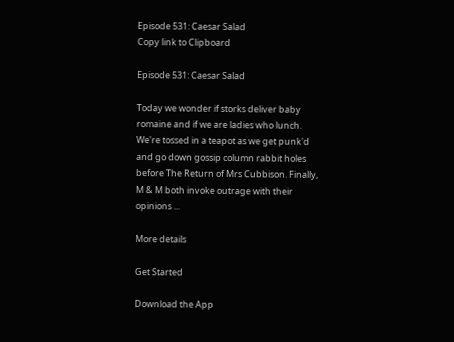Episode 531: Caesar Salad
Copy link to Clipboard

Episode 531: Caesar Salad

Today we wonder if storks deliver baby romaine and if we are ladies who lunch. We're tossed in a teapot as we get punk'd and go down gossip column rabbit holes before The Return of Mrs Cubbison. Finally, M & M both invoke outrage with their opinions ...

More details

Get Started

Download the App